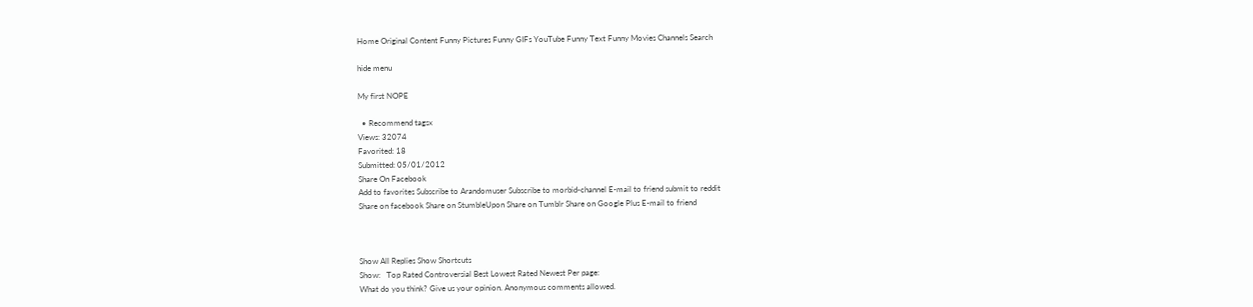Home Original Content Funny Pictures Funny GIFs YouTube Funny Text Funny Movies Channels Search

hide menu

My first NOPE

  • Recommend tagsx
Views: 32074
Favorited: 18
Submitted: 05/01/2012
Share On Facebook
Add to favorites Subscribe to Arandomuser Subscribe to morbid-channel E-mail to friend submit to reddit
Share on facebook Share on StumbleUpon Share on Tumblr Share on Google Plus E-mail to friend



Show All Replies Show Shortcuts
Show:   Top Rated Controversial Best Lowest Rated Newest Per page:
What do you think? Give us your opinion. Anonymous comments allowed.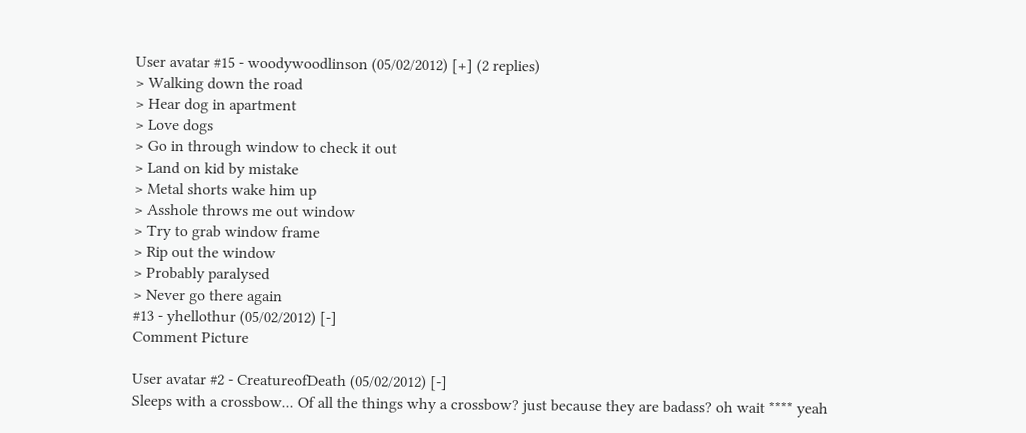User avatar #15 - woodywoodlinson (05/02/2012) [+] (2 replies)
> Walking down the road
> Hear dog in apartment
> Love dogs
> Go in through window to check it out
> Land on kid by mistake
> Metal shorts wake him up
> Asshole throws me out window
> Try to grab window frame
> Rip out the window
> Probably paralysed
> Never go there again
#13 - yhellothur (05/02/2012) [-]
Comment Picture

User avatar #2 - CreatureofDeath (05/02/2012) [-]
Sleeps with a crossbow... Of all the things why a crossbow? just because they are badass? oh wait **** yeah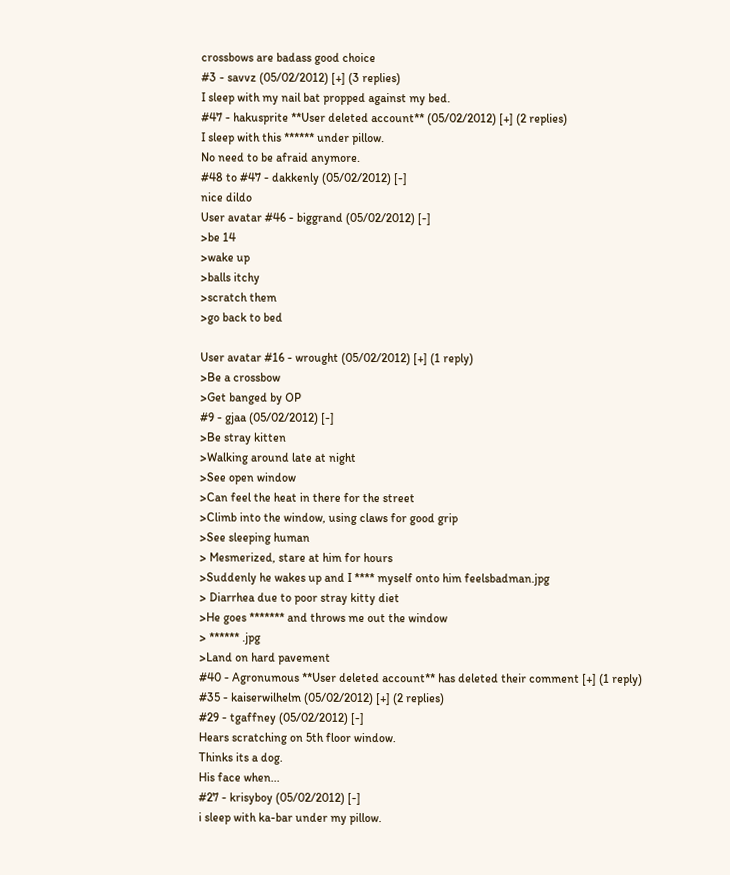crossbows are badass good choice
#3 - savvz (05/02/2012) [+] (3 replies)
I sleep with my nail bat propped against my bed.
#47 - hakusprite **User deleted account** (05/02/2012) [+] (2 replies)
I sleep with this ****** under pillow.
No need to be afraid anymore.
#48 to #47 - dakkenly (05/02/2012) [-]
nice dildo
User avatar #46 - biggrand (05/02/2012) [-]
>be 14
>wake up
>balls itchy
>scratch them
>go back to bed

User avatar #16 - wrought (05/02/2012) [+] (1 reply)
>Be a crossbow
>Get banged by OP
#9 - gjaa (05/02/2012) [-]
>Be stray kitten
>Walking around late at night
>See open window
>Can feel the heat in there for the street
>Climb into the window, using claws for good grip
>See sleeping human
> Mesmerized, stare at him for hours
>Suddenly he wakes up and I **** myself onto him feelsbadman.jpg
> Diarrhea due to poor stray kitty diet
>He goes ******* and throws me out the window
> ****** .jpg
>Land on hard pavement
#40 - Agronumous **User deleted account** has deleted their comment [+] (1 reply)
#35 - kaiserwilhelm (05/02/2012) [+] (2 replies)
#29 - tgaffney (05/02/2012) [-]
Hears scratching on 5th floor window.
Thinks its a dog.
His face when...
#27 - krisyboy (05/02/2012) [-]
i sleep with ka-bar under my pillow.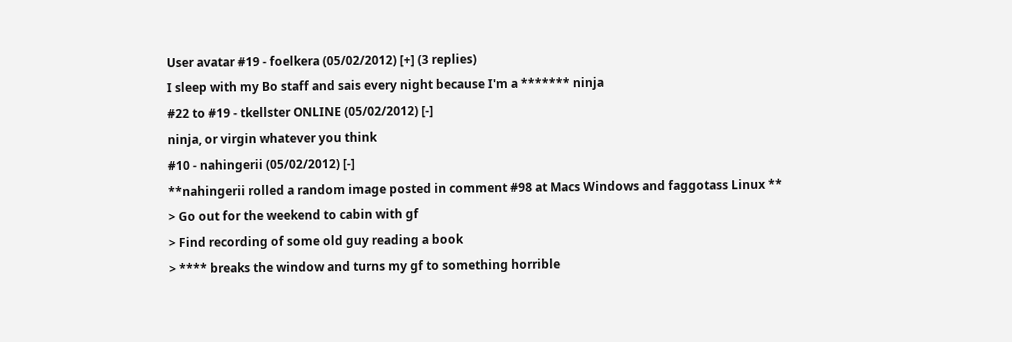User avatar #19 - foelkera (05/02/2012) [+] (3 replies)
I sleep with my Bo staff and sais every night because I'm a ******* ninja
#22 to #19 - tkellster ONLINE (05/02/2012) [-]
ninja, or virgin whatever you think
#10 - nahingerii (05/02/2012) [-]
**nahingerii rolled a random image posted in comment #98 at Macs Windows and faggotass Linux **
> Go out for the weekend to cabin with gf
> Find recording of some old guy reading a book
> **** breaks the window and turns my gf to something horrible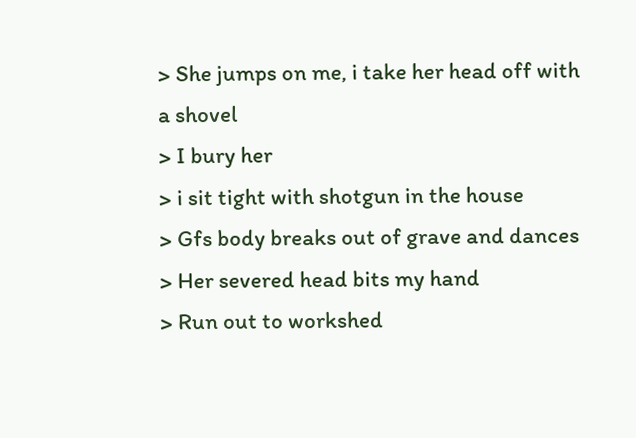> She jumps on me, i take her head off with a shovel
> I bury her
> i sit tight with shotgun in the house
> Gfs body breaks out of grave and dances
> Her severed head bits my hand
> Run out to workshed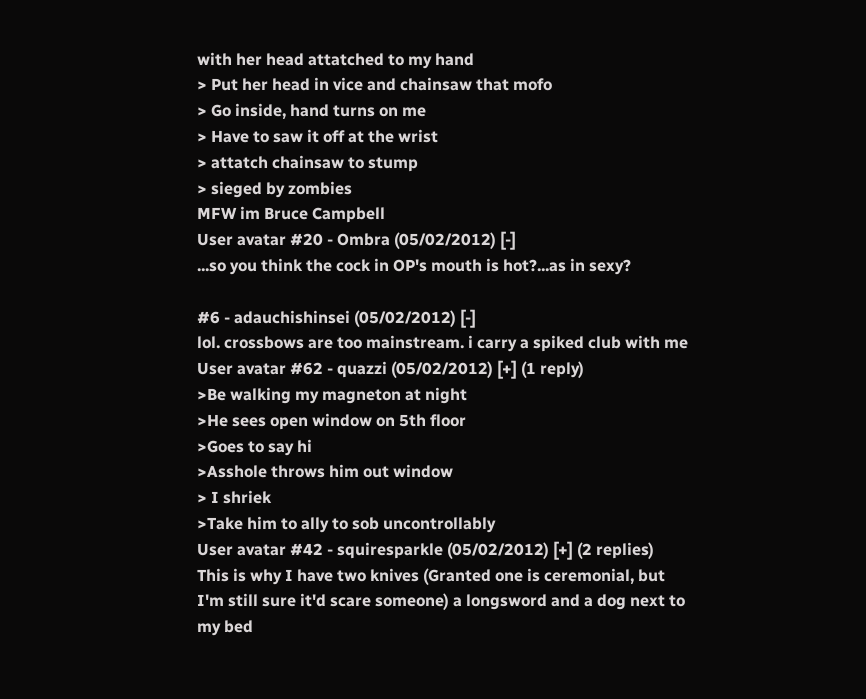with her head attatched to my hand
> Put her head in vice and chainsaw that mofo
> Go inside, hand turns on me
> Have to saw it off at the wrist
> attatch chainsaw to stump
> sieged by zombies
MFW im Bruce Campbell
User avatar #20 - Ombra (05/02/2012) [-]
...so you think the cock in OP's mouth is hot?...as in sexy?

#6 - adauchishinsei (05/02/2012) [-]
lol. crossbows are too mainstream. i carry a spiked club with me
User avatar #62 - quazzi (05/02/2012) [+] (1 reply)
>Be walking my magneton at night
>He sees open window on 5th floor
>Goes to say hi
>Asshole throws him out window
> I shriek
>Take him to ally to sob uncontrollably
User avatar #42 - squiresparkle (05/02/2012) [+] (2 replies)
This is why I have two knives (Granted one is ceremonial, but I'm still sure it'd scare someone) a longsword and a dog next to my bed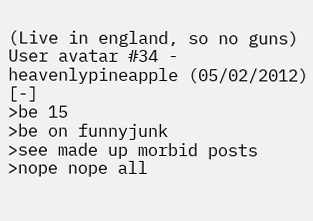(Live in england, so no guns)
User avatar #34 - heavenlypineapple (05/02/2012) [-]
>be 15
>be on funnyjunk
>see made up morbid posts
>nope nope all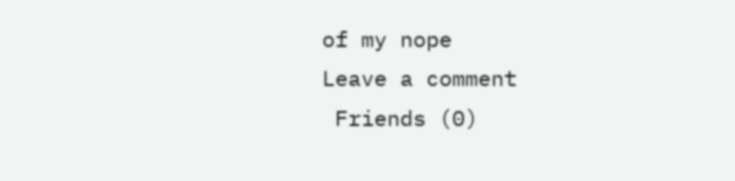of my nope
Leave a comment
 Friends (0)